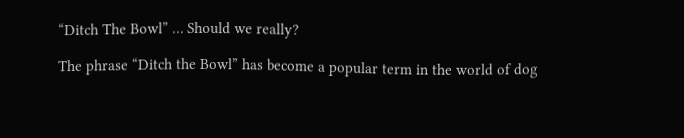“Ditch The Bowl” … Should we really?

The phrase “Ditch the Bowl” has become a popular term in the world of dog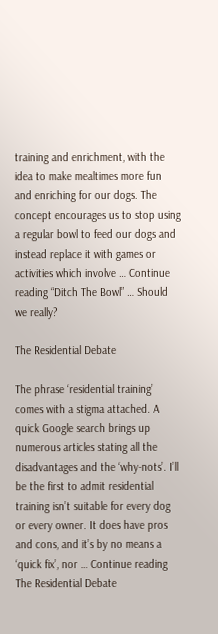training and enrichment, with the idea to make mealtimes more fun and enriching for our dogs. The concept encourages us to stop using a regular bowl to feed our dogs and instead replace it with games or activities which involve … Continue reading “Ditch The Bowl” … Should we really?

The Residential Debate

The phrase ‘residential training’ comes with a stigma attached. A quick Google search brings up numerous articles stating all the disadvantages and the ‘why-nots’. I’ll be the first to admit residential training isn’t suitable for every dog or every owner. It does have pros and cons, and it’s by no means a ‘quick fix’, nor … Continue reading The Residential Debate